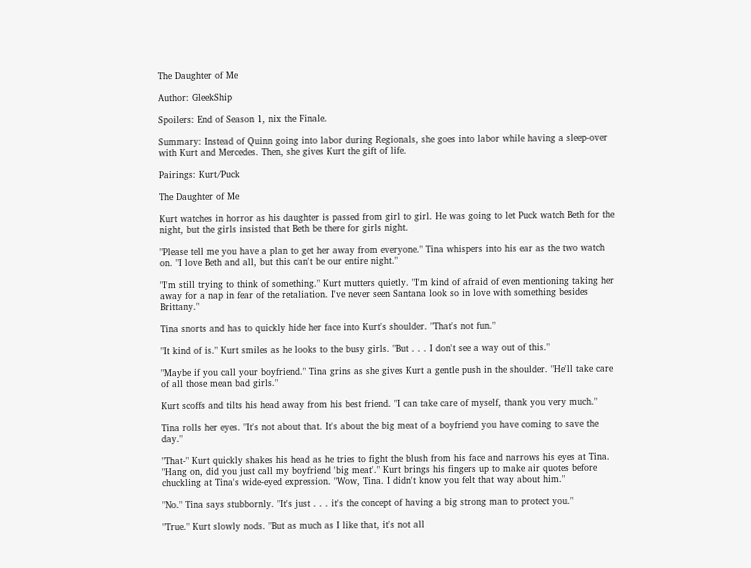The Daughter of Me

Author: GleekShip

Spoilers: End of Season 1, nix the Finale.

Summary: Instead of Quinn going into labor during Regionals, she goes into labor while having a sleep-over with Kurt and Mercedes. Then, she gives Kurt the gift of life.

Pairings: Kurt/Puck

The Daughter of Me

Kurt watches in horror as his daughter is passed from girl to girl. He was going to let Puck watch Beth for the night, but the girls insisted that Beth be there for girls night.

"Please tell me you have a plan to get her away from everyone." Tina whispers into his ear as the two watch on. "I love Beth and all, but this can't be our entire night."

"I'm still trying to think of something." Kurt mutters quietly. "I'm kind of afraid of even mentioning taking her away for a nap in fear of the retaliation. I've never seen Santana look so in love with something besides Brittany."

Tina snorts and has to quickly hide her face into Kurt's shoulder. "That's not fun."

"It kind of is." Kurt smiles as he looks to the busy girls. "But . . . I don't see a way out of this."

"Maybe if you call your boyfriend." Tina grins as she gives Kurt a gentle push in the shoulder. "He'll take care of all those mean bad girls."

Kurt scoffs and tilts his head away from his best friend. "I can take care of myself, thank you very much."

Tina rolls her eyes. "It's not about that. It's about the big meat of a boyfriend you have coming to save the day."

"That-" Kurt quickly shakes his head as he tries to fight the blush from his face and narrows his eyes at Tina. "Hang on, did you just call my boyfriend 'big meat'." Kurt brings his fingers up to make air quotes before chuckling at Tina's wide-eyed expression. "Wow, Tina. I didn't know you felt that way about him."

"No." Tina says stubbornly. "It's just . . . it's the concept of having a big strong man to protect you."

"True." Kurt slowly nods. "But as much as I like that, it's not all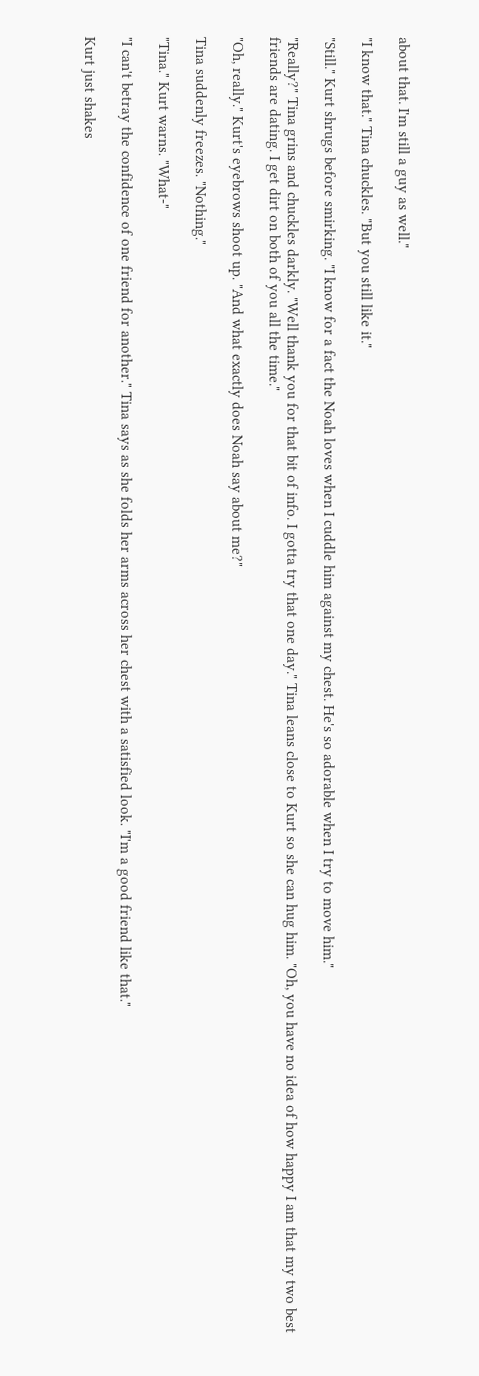about that. I'm still a guy as well."

"I know that." Tina chuckles. "But you still like it."

"Still." Kurt shrugs before smirking. "I know for a fact the Noah loves when I cuddle him against my chest. He's so adorable when I try to move him."

"Really?" Tina grins and chuckles darkly. "Well thank you for that bit of info. I gotta try that one day." Tina leans close to Kurt so she can hug him. "Oh, you have no idea of how happy I am that my two best friends are dating. I get dirt on both of you all the time."

"Oh, really." Kurt's eyebrows shoot up. "And what exactly does Noah say about me?"

Tina suddenly freezes. "Nothing."

"Tina." Kurt warns. "What-"

"I can't betray the confidence of one friend for another." Tina says as she folds her arms across her chest with a satisfied look. "I'm a good friend like that."

Kurt just shakes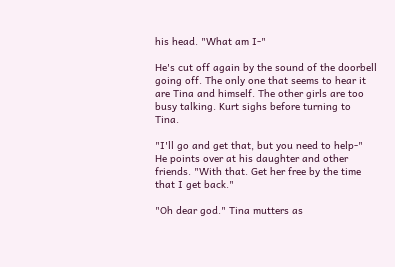his head. "What am I-"

He's cut off again by the sound of the doorbell going off. The only one that seems to hear it are Tina and himself. The other girls are too busy talking. Kurt sighs before turning to Tina.

"I'll go and get that, but you need to help-" He points over at his daughter and other friends. "With that. Get her free by the time that I get back."

"Oh dear god." Tina mutters as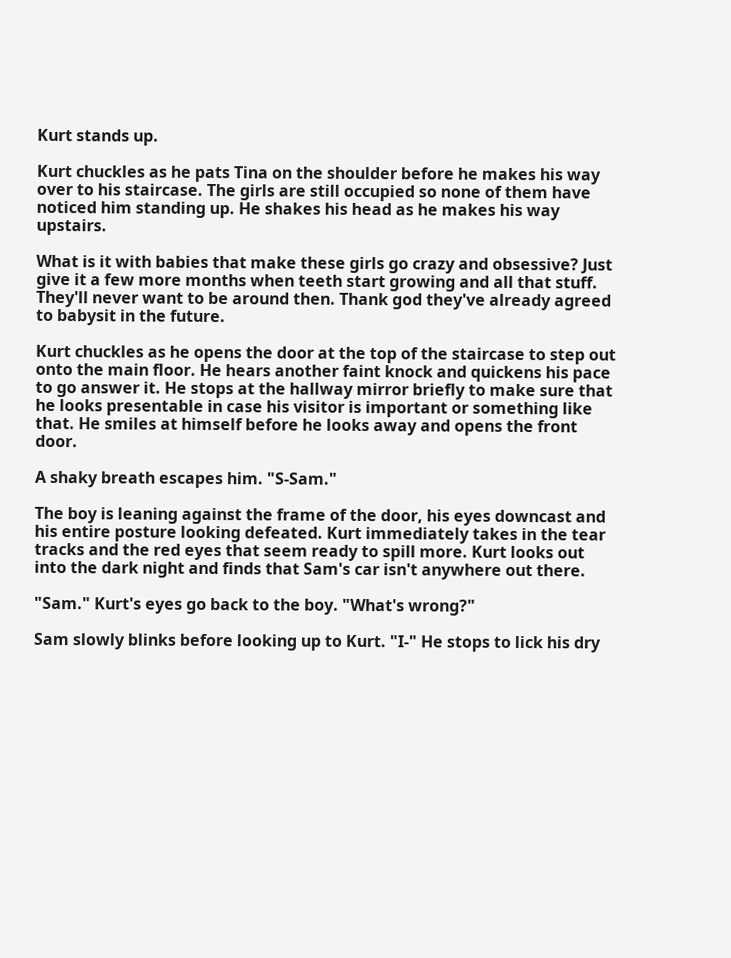Kurt stands up.

Kurt chuckles as he pats Tina on the shoulder before he makes his way over to his staircase. The girls are still occupied so none of them have noticed him standing up. He shakes his head as he makes his way upstairs.

What is it with babies that make these girls go crazy and obsessive? Just give it a few more months when teeth start growing and all that stuff. They'll never want to be around then. Thank god they've already agreed to babysit in the future.

Kurt chuckles as he opens the door at the top of the staircase to step out onto the main floor. He hears another faint knock and quickens his pace to go answer it. He stops at the hallway mirror briefly to make sure that he looks presentable in case his visitor is important or something like that. He smiles at himself before he looks away and opens the front door.

A shaky breath escapes him. "S-Sam."

The boy is leaning against the frame of the door, his eyes downcast and his entire posture looking defeated. Kurt immediately takes in the tear tracks and the red eyes that seem ready to spill more. Kurt looks out into the dark night and finds that Sam's car isn't anywhere out there.

"Sam." Kurt's eyes go back to the boy. "What's wrong?"

Sam slowly blinks before looking up to Kurt. "I-" He stops to lick his dry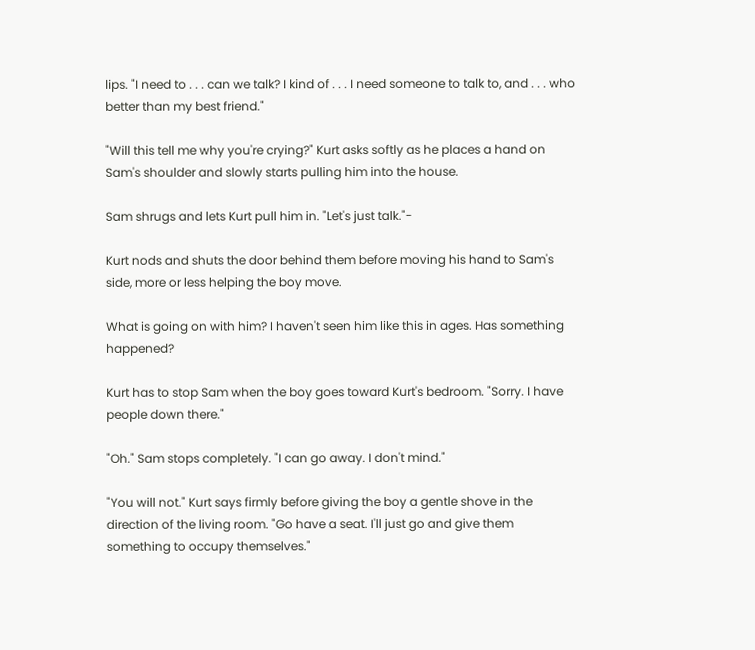lips. "I need to . . . can we talk? I kind of . . . I need someone to talk to, and . . . who better than my best friend."

"Will this tell me why you're crying?" Kurt asks softly as he places a hand on Sam's shoulder and slowly starts pulling him into the house.

Sam shrugs and lets Kurt pull him in. "Let's just talk."-

Kurt nods and shuts the door behind them before moving his hand to Sam's side, more or less helping the boy move.

What is going on with him? I haven't seen him like this in ages. Has something happened?

Kurt has to stop Sam when the boy goes toward Kurt's bedroom. "Sorry. I have people down there."

"Oh." Sam stops completely. "I can go away. I don't mind."

"You will not." Kurt says firmly before giving the boy a gentle shove in the direction of the living room. "Go have a seat. I'll just go and give them something to occupy themselves."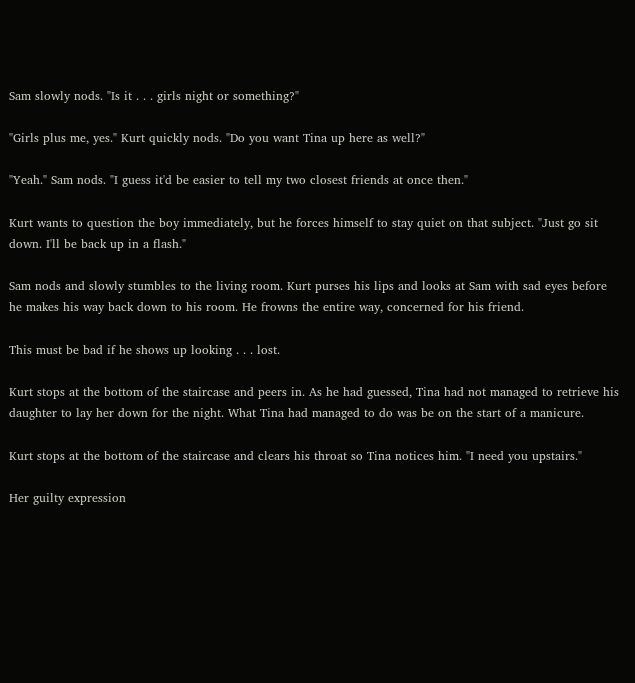Sam slowly nods. "Is it . . . girls night or something?"

"Girls plus me, yes." Kurt quickly nods. "Do you want Tina up here as well?"

"Yeah." Sam nods. "I guess it'd be easier to tell my two closest friends at once then."

Kurt wants to question the boy immediately, but he forces himself to stay quiet on that subject. "Just go sit down. I'll be back up in a flash."

Sam nods and slowly stumbles to the living room. Kurt purses his lips and looks at Sam with sad eyes before he makes his way back down to his room. He frowns the entire way, concerned for his friend.

This must be bad if he shows up looking . . . lost.

Kurt stops at the bottom of the staircase and peers in. As he had guessed, Tina had not managed to retrieve his daughter to lay her down for the night. What Tina had managed to do was be on the start of a manicure.

Kurt stops at the bottom of the staircase and clears his throat so Tina notices him. "I need you upstairs."

Her guilty expression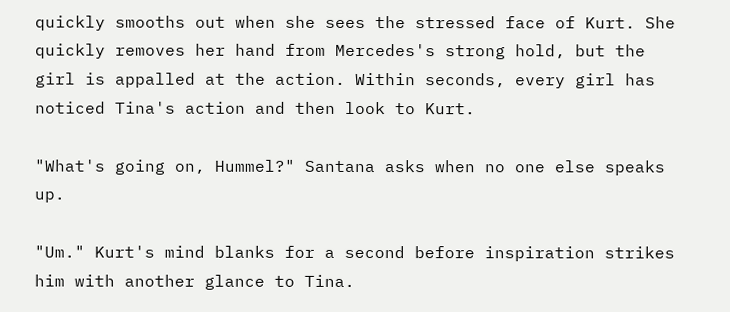quickly smooths out when she sees the stressed face of Kurt. She quickly removes her hand from Mercedes's strong hold, but the girl is appalled at the action. Within seconds, every girl has noticed Tina's action and then look to Kurt.

"What's going on, Hummel?" Santana asks when no one else speaks up.

"Um." Kurt's mind blanks for a second before inspiration strikes him with another glance to Tina.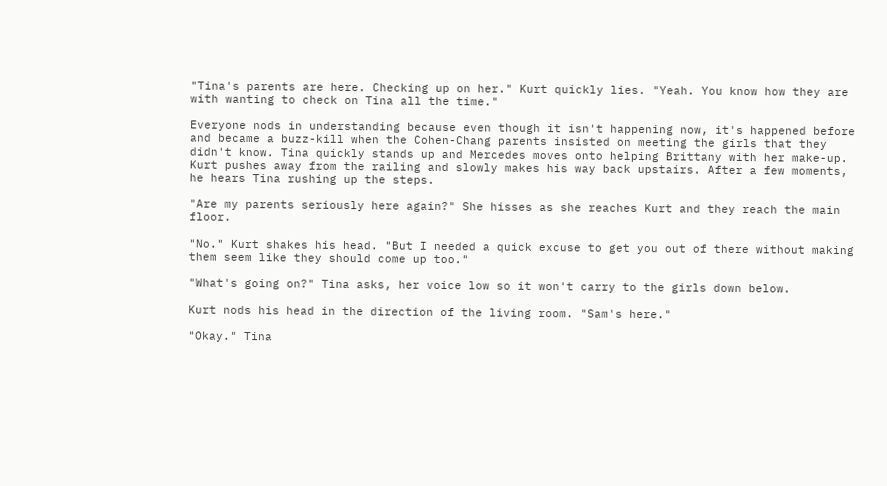"Tina's parents are here. Checking up on her." Kurt quickly lies. "Yeah. You know how they are with wanting to check on Tina all the time."

Everyone nods in understanding because even though it isn't happening now, it's happened before and became a buzz-kill when the Cohen-Chang parents insisted on meeting the girls that they didn't know. Tina quickly stands up and Mercedes moves onto helping Brittany with her make-up. Kurt pushes away from the railing and slowly makes his way back upstairs. After a few moments, he hears Tina rushing up the steps.

"Are my parents seriously here again?" She hisses as she reaches Kurt and they reach the main floor.

"No." Kurt shakes his head. "But I needed a quick excuse to get you out of there without making them seem like they should come up too."

"What's going on?" Tina asks, her voice low so it won't carry to the girls down below.

Kurt nods his head in the direction of the living room. "Sam's here."

"Okay." Tina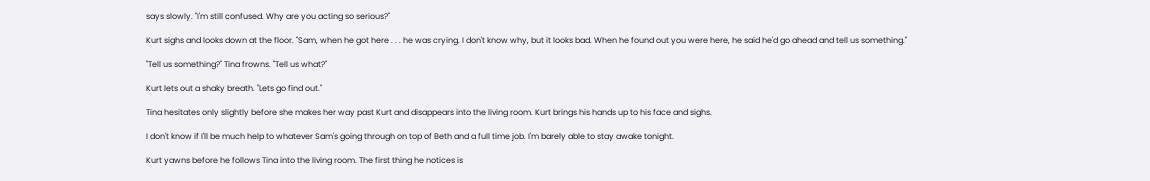says slowly. "I'm still confused. Why are you acting so serious?"

Kurt sighs and looks down at the floor. "Sam, when he got here . . . he was crying. I don't know why, but it looks bad. When he found out you were here, he said he'd go ahead and tell us something."

"Tell us something?" Tina frowns. "Tell us what?"

Kurt lets out a shaky breath. "Lets go find out."

Tina hesitates only slightly before she makes her way past Kurt and disappears into the living room. Kurt brings his hands up to his face and sighs.

I don't know if I'll be much help to whatever Sam's going through on top of Beth and a full time job. I'm barely able to stay awake tonight.

Kurt yawns before he follows Tina into the living room. The first thing he notices is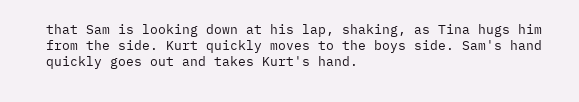that Sam is looking down at his lap, shaking, as Tina hugs him from the side. Kurt quickly moves to the boys side. Sam's hand quickly goes out and takes Kurt's hand.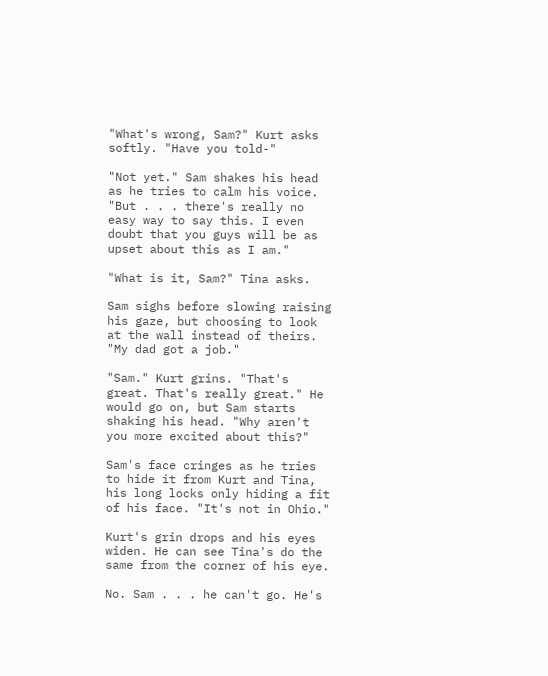"What's wrong, Sam?" Kurt asks softly. "Have you told-"

"Not yet." Sam shakes his head as he tries to calm his voice. "But . . . there's really no easy way to say this. I even doubt that you guys will be as upset about this as I am."

"What is it, Sam?" Tina asks.

Sam sighs before slowing raising his gaze, but choosing to look at the wall instead of theirs. "My dad got a job."

"Sam." Kurt grins. "That's great. That's really great." He would go on, but Sam starts shaking his head. "Why aren't you more excited about this?"

Sam's face cringes as he tries to hide it from Kurt and Tina, his long locks only hiding a fit of his face. "It's not in Ohio."

Kurt's grin drops and his eyes widen. He can see Tina's do the same from the corner of his eye.

No. Sam . . . he can't go. He's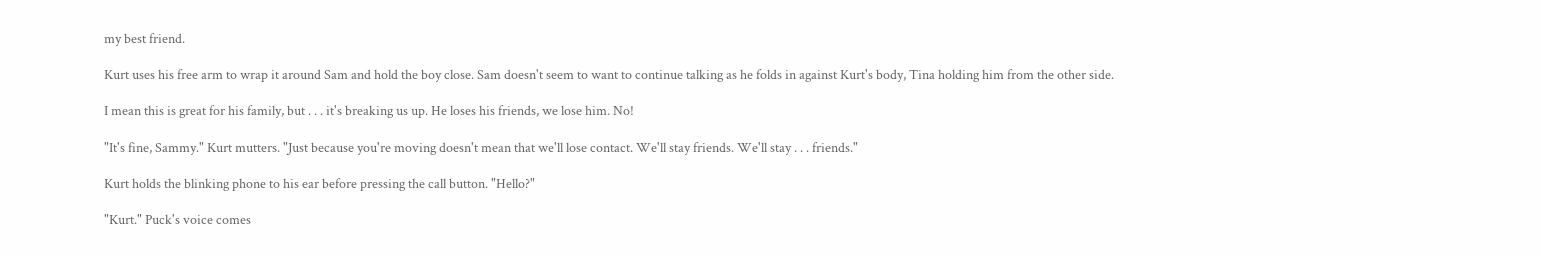my best friend.

Kurt uses his free arm to wrap it around Sam and hold the boy close. Sam doesn't seem to want to continue talking as he folds in against Kurt's body, Tina holding him from the other side.

I mean this is great for his family, but . . . it's breaking us up. He loses his friends, we lose him. No!

"It's fine, Sammy." Kurt mutters. "Just because you're moving doesn't mean that we'll lose contact. We'll stay friends. We'll stay . . . friends."

Kurt holds the blinking phone to his ear before pressing the call button. "Hello?"

"Kurt." Puck's voice comes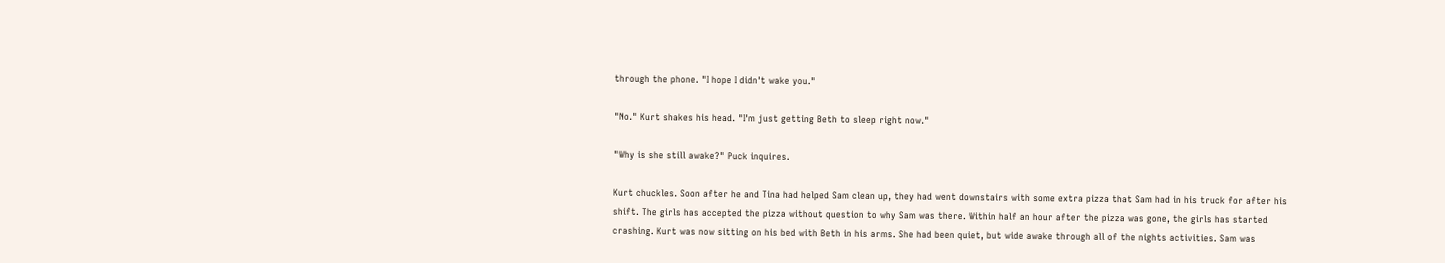through the phone. "I hope I didn't wake you."

"No." Kurt shakes his head. "I'm just getting Beth to sleep right now."

"Why is she still awake?" Puck inquires.

Kurt chuckles. Soon after he and Tina had helped Sam clean up, they had went downstairs with some extra pizza that Sam had in his truck for after his shift. The girls has accepted the pizza without question to why Sam was there. Within half an hour after the pizza was gone, the girls has started crashing. Kurt was now sitting on his bed with Beth in his arms. She had been quiet, but wide awake through all of the nights activities. Sam was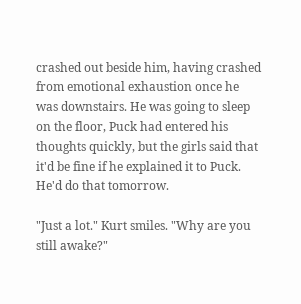crashed out beside him, having crashed from emotional exhaustion once he was downstairs. He was going to sleep on the floor, Puck had entered his thoughts quickly, but the girls said that it'd be fine if he explained it to Puck. He'd do that tomorrow.

"Just a lot." Kurt smiles. "Why are you still awake?"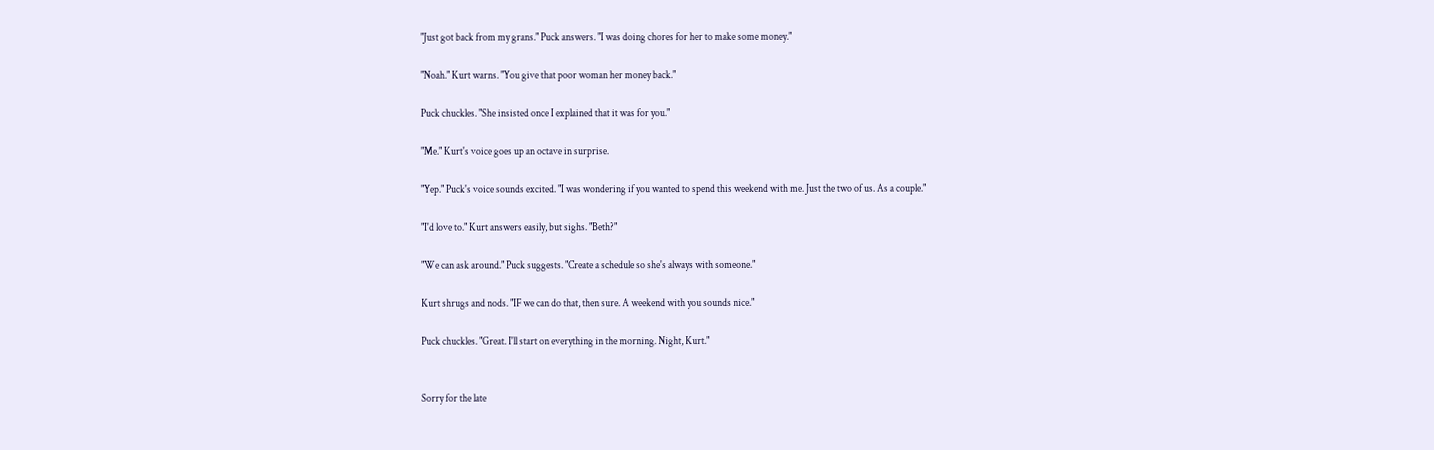"Just got back from my grans." Puck answers. "I was doing chores for her to make some money."

"Noah." Kurt warns. "You give that poor woman her money back."

Puck chuckles. "She insisted once I explained that it was for you."

"Me." Kurt's voice goes up an octave in surprise.

"Yep." Puck's voice sounds excited. "I was wondering if you wanted to spend this weekend with me. Just the two of us. As a couple."

"I'd love to." Kurt answers easily, but sighs. "Beth?"

"We can ask around." Puck suggests. "Create a schedule so she's always with someone."

Kurt shrugs and nods. "IF we can do that, then sure. A weekend with you sounds nice."

Puck chuckles. "Great. I'll start on everything in the morning. Night, Kurt."


Sorry for the late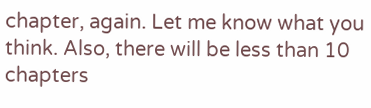chapter, again. Let me know what you think. Also, there will be less than 10 chapters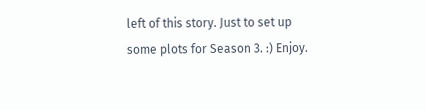left of this story. Just to set up some plots for Season 3. :) Enjoy.